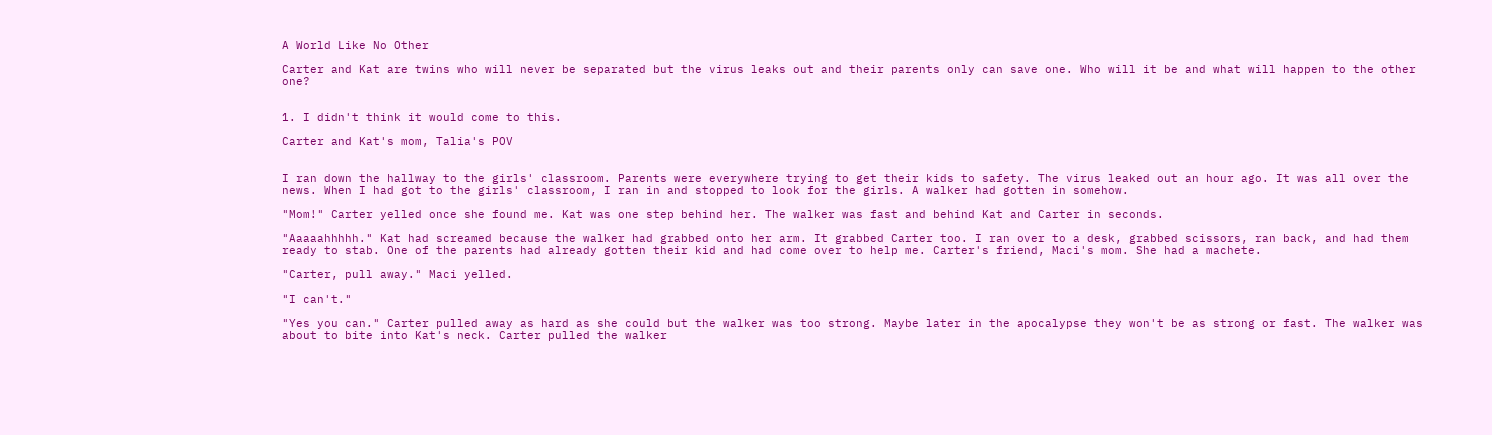A World Like No Other

Carter and Kat are twins who will never be separated but the virus leaks out and their parents only can save one. Who will it be and what will happen to the other one?


1. I didn't think it would come to this.

Carter and Kat's mom, Talia's POV


I ran down the hallway to the girls' classroom. Parents were everywhere trying to get their kids to safety. The virus leaked out an hour ago. It was all over the news. When I had got to the girls' classroom, I ran in and stopped to look for the girls. A walker had gotten in somehow.

"Mom!" Carter yelled once she found me. Kat was one step behind her. The walker was fast and behind Kat and Carter in seconds.

"Aaaaahhhhh." Kat had screamed because the walker had grabbed onto her arm. It grabbed Carter too. I ran over to a desk, grabbed scissors, ran back, and had them ready to stab. One of the parents had already gotten their kid and had come over to help me. Carter's friend, Maci's mom. She had a machete.

"Carter, pull away." Maci yelled.

"I can't."

"Yes you can." Carter pulled away as hard as she could but the walker was too strong. Maybe later in the apocalypse they won't be as strong or fast. The walker was about to bite into Kat's neck. Carter pulled the walker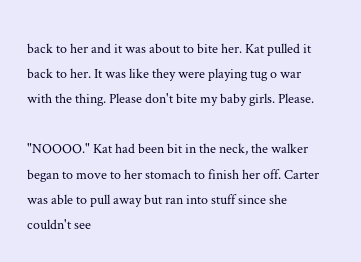back to her and it was about to bite her. Kat pulled it back to her. It was like they were playing tug o war with the thing. Please don't bite my baby girls. Please.

"NOOOO." Kat had been bit in the neck, the walker began to move to her stomach to finish her off. Carter was able to pull away but ran into stuff since she couldn't see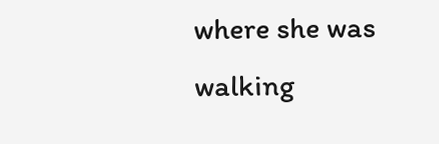where she was walking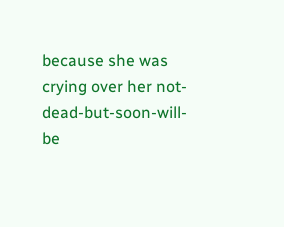because she was crying over her not-dead-but-soon-will-be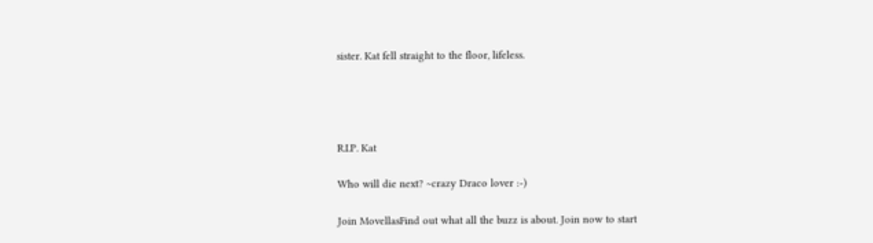sister. Kat fell straight to the floor, lifeless.




R.I.P. Kat

Who will die next? ~crazy Draco lover :-)

Join MovellasFind out what all the buzz is about. Join now to start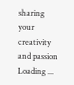sharing your creativity and passion
Loading ...